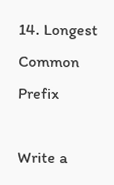14. Longest Common Prefix

Write a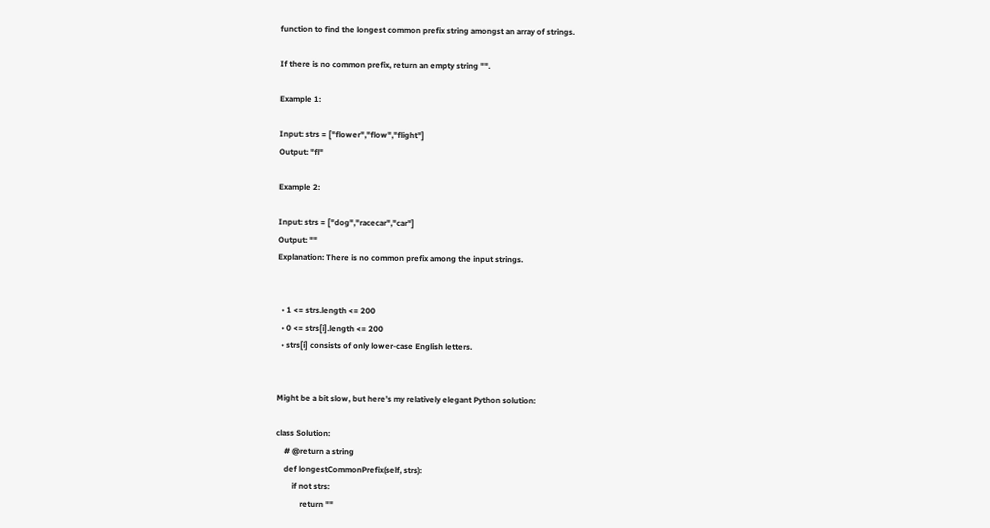function to find the longest common prefix string amongst an array of strings.

If there is no common prefix, return an empty string "".

Example 1:

Input: strs = ["flower","flow","flight"]
Output: "fl"

Example 2:

Input: strs = ["dog","racecar","car"]
Output: ""
Explanation: There is no common prefix among the input strings.


  • 1 <= strs.length <= 200
  • 0 <= strs[i].length <= 200
  • strs[i] consists of only lower-case English letters.


Might be a bit slow, but here’s my relatively elegant Python solution:

class Solution:
    # @return a string
    def longestCommonPrefix(self, strs):
        if not strs:
            return ""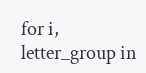for i, letter_group in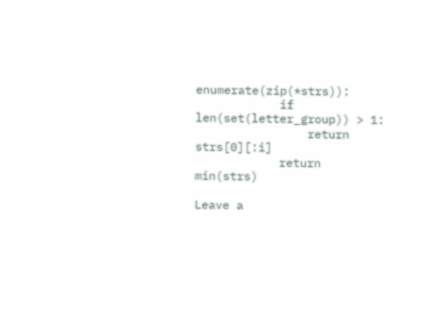enumerate(zip(*strs)):
            if len(set(letter_group)) > 1:
                return strs[0][:i]
            return min(strs)

Leave a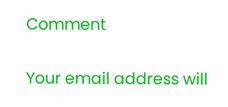Comment

Your email address will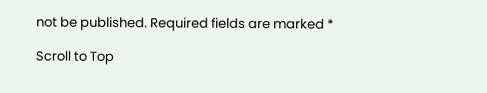not be published. Required fields are marked *

Scroll to Top